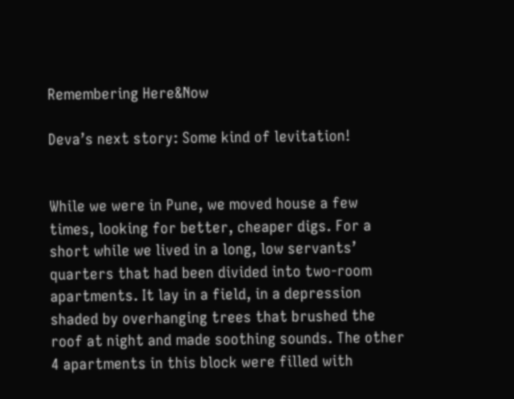Remembering Here&Now

Deva’s next story: Some kind of levitation!


While we were in Pune, we moved house a few times, looking for better, cheaper digs. For a short while we lived in a long, low servants’ quarters that had been divided into two-room apartments. It lay in a field, in a depression shaded by overhanging trees that brushed the roof at night and made soothing sounds. The other 4 apartments in this block were filled with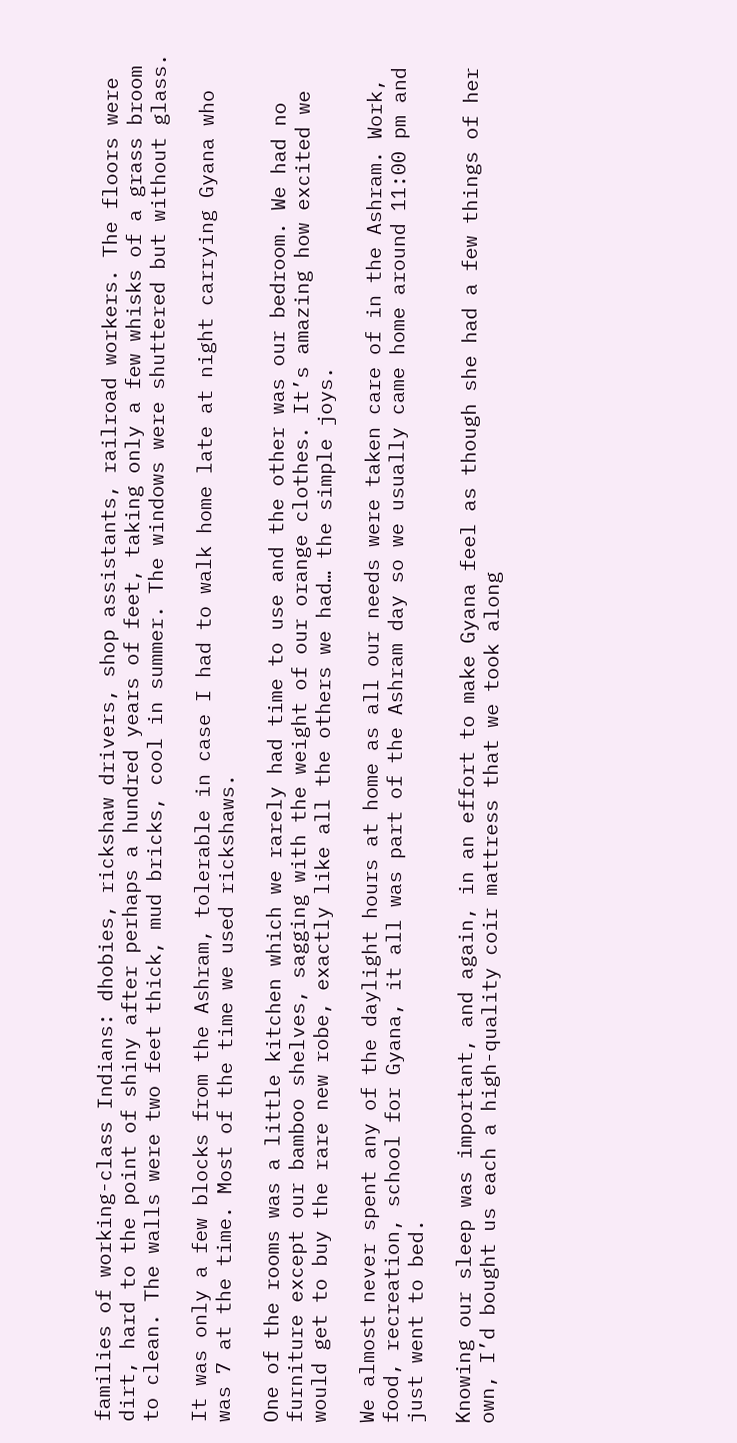families of working-class Indians: dhobies, rickshaw drivers, shop assistants, railroad workers. The floors were dirt, hard to the point of shiny after perhaps a hundred years of feet, taking only a few whisks of a grass broom to clean. The walls were two feet thick, mud bricks, cool in summer. The windows were shuttered but without glass.

It was only a few blocks from the Ashram, tolerable in case I had to walk home late at night carrying Gyana who was 7 at the time. Most of the time we used rickshaws.

One of the rooms was a little kitchen which we rarely had time to use and the other was our bedroom. We had no furniture except our bamboo shelves, sagging with the weight of our orange clothes. It’s amazing how excited we would get to buy the rare new robe, exactly like all the others we had… the simple joys.

We almost never spent any of the daylight hours at home as all our needs were taken care of in the Ashram. Work, food, recreation, school for Gyana, it all was part of the Ashram day so we usually came home around 11:00 pm and just went to bed.

Knowing our sleep was important, and again, in an effort to make Gyana feel as though she had a few things of her own, I’d bought us each a high-quality coir mattress that we took along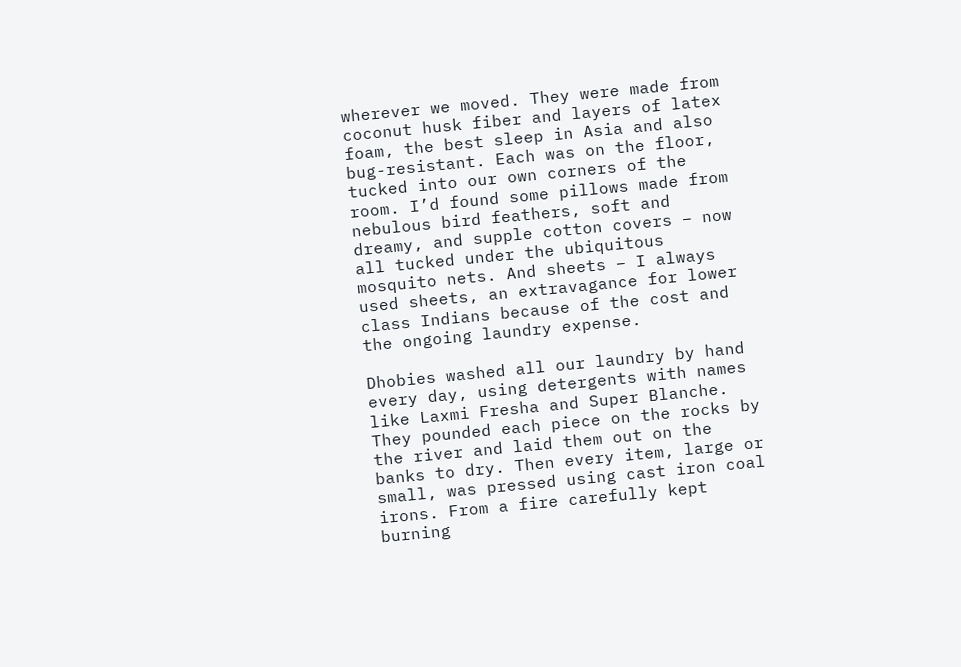wherever we moved. They were made from coconut husk fiber and layers of latex foam, the best sleep in Asia and also bug-resistant. Each was on the floor, tucked into our own corners of the room. I’d found some pillows made from nebulous bird feathers, soft and dreamy, and supple cotton covers – now all tucked under the ubiquitous mosquito nets. And sheets – I always used sheets, an extravagance for lower class Indians because of the cost and the ongoing laundry expense.

Dhobies washed all our laundry by hand every day, using detergents with names like Laxmi Fresha and Super Blanche. They pounded each piece on the rocks by the river and laid them out on the banks to dry. Then every item, large or small, was pressed using cast iron coal irons. From a fire carefully kept burning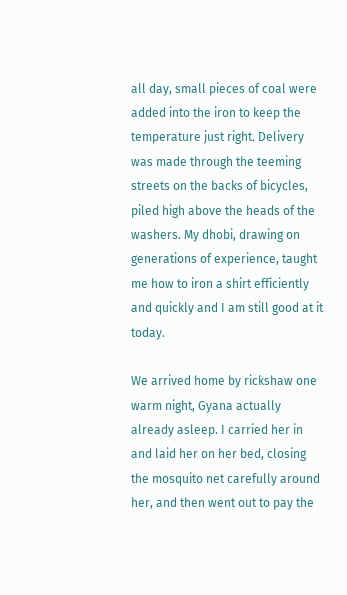all day, small pieces of coal were added into the iron to keep the temperature just right. Delivery was made through the teeming streets on the backs of bicycles, piled high above the heads of the washers. My dhobi, drawing on generations of experience, taught me how to iron a shirt efficiently and quickly and I am still good at it today.

We arrived home by rickshaw one warm night, Gyana actually already asleep. I carried her in and laid her on her bed, closing the mosquito net carefully around her, and then went out to pay the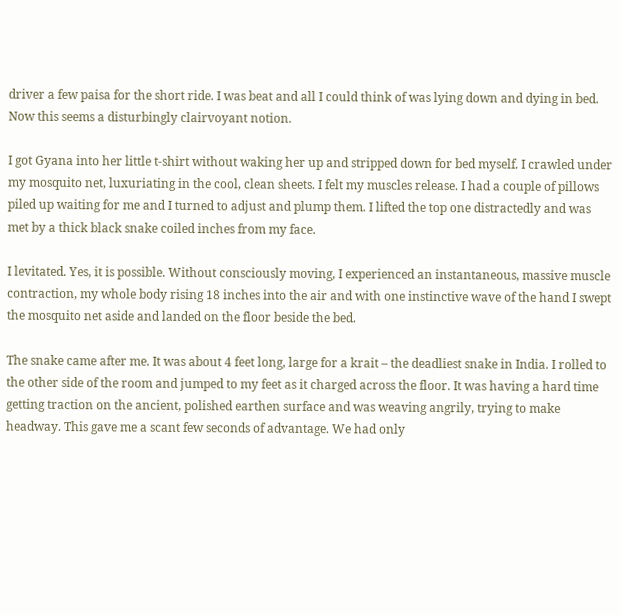driver a few paisa for the short ride. I was beat and all I could think of was lying down and dying in bed. Now this seems a disturbingly clairvoyant notion.

I got Gyana into her little t-shirt without waking her up and stripped down for bed myself. I crawled under my mosquito net, luxuriating in the cool, clean sheets. I felt my muscles release. I had a couple of pillows piled up waiting for me and I turned to adjust and plump them. I lifted the top one distractedly and was met by a thick black snake coiled inches from my face.

I levitated. Yes, it is possible. Without consciously moving, I experienced an instantaneous, massive muscle contraction, my whole body rising 18 inches into the air and with one instinctive wave of the hand I swept the mosquito net aside and landed on the floor beside the bed.

The snake came after me. It was about 4 feet long, large for a krait – the deadliest snake in India. I rolled to the other side of the room and jumped to my feet as it charged across the floor. It was having a hard time getting traction on the ancient, polished earthen surface and was weaving angrily, trying to make headway. This gave me a scant few seconds of advantage. We had only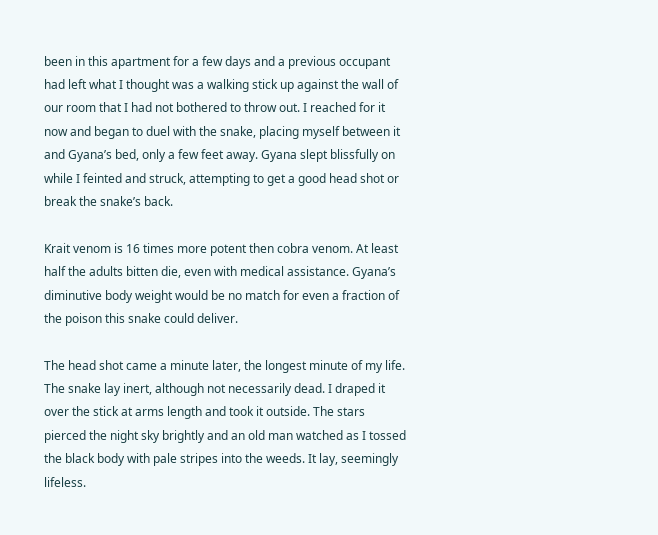been in this apartment for a few days and a previous occupant had left what I thought was a walking stick up against the wall of our room that I had not bothered to throw out. I reached for it now and began to duel with the snake, placing myself between it and Gyana’s bed, only a few feet away. Gyana slept blissfully on while I feinted and struck, attempting to get a good head shot or break the snake’s back.

Krait venom is 16 times more potent then cobra venom. At least half the adults bitten die, even with medical assistance. Gyana’s diminutive body weight would be no match for even a fraction of the poison this snake could deliver.

The head shot came a minute later, the longest minute of my life. The snake lay inert, although not necessarily dead. I draped it over the stick at arms length and took it outside. The stars pierced the night sky brightly and an old man watched as I tossed the black body with pale stripes into the weeds. It lay, seemingly lifeless.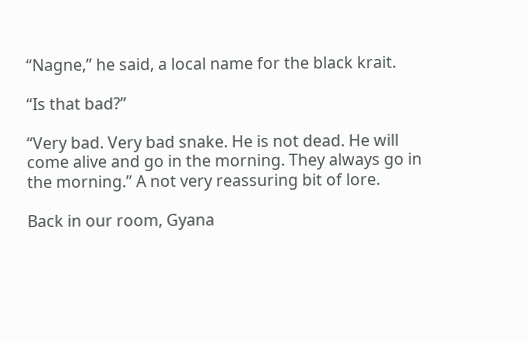“Nagne,” he said, a local name for the black krait.

“Is that bad?”

“Very bad. Very bad snake. He is not dead. He will come alive and go in the morning. They always go in the morning.” A not very reassuring bit of lore.

Back in our room, Gyana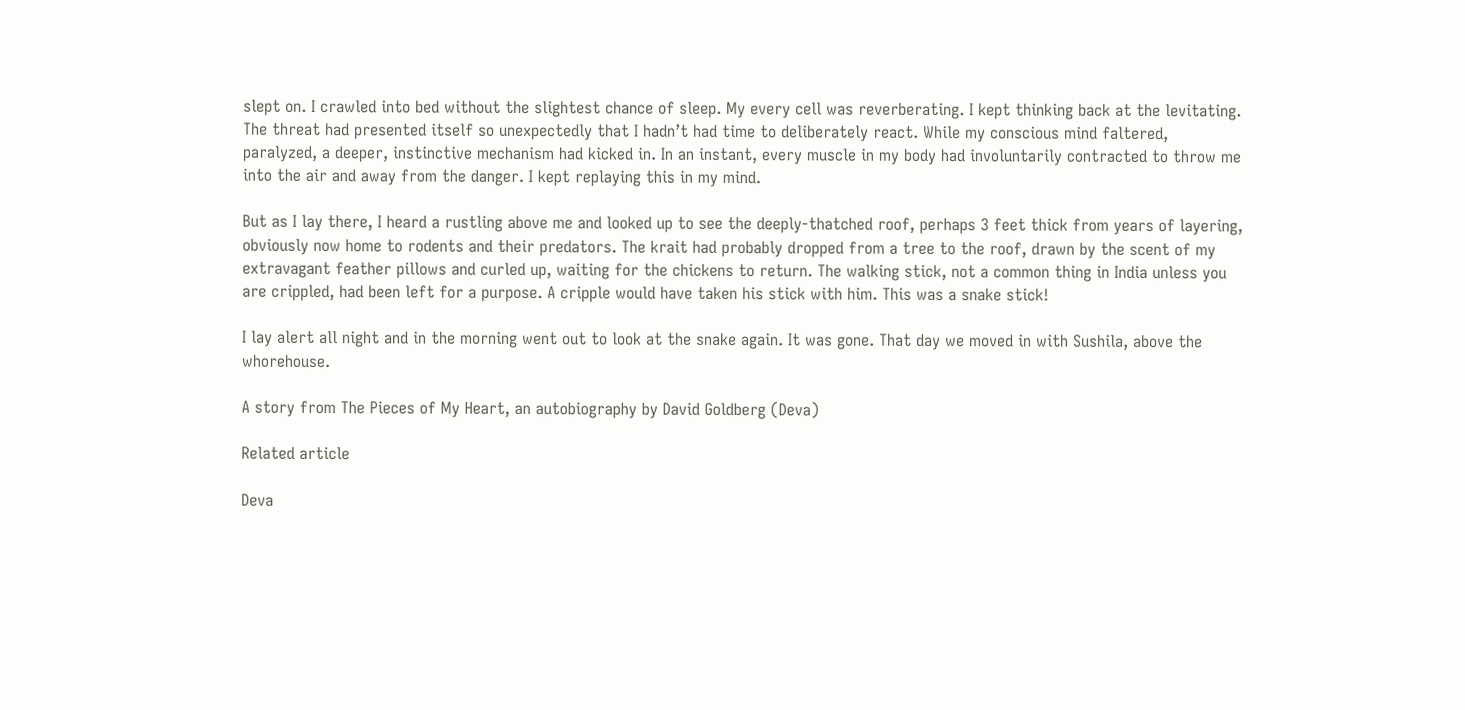slept on. I crawled into bed without the slightest chance of sleep. My every cell was reverberating. I kept thinking back at the levitating. The threat had presented itself so unexpectedly that I hadn’t had time to deliberately react. While my conscious mind faltered, paralyzed, a deeper, instinctive mechanism had kicked in. In an instant, every muscle in my body had involuntarily contracted to throw me into the air and away from the danger. I kept replaying this in my mind.

But as I lay there, I heard a rustling above me and looked up to see the deeply-thatched roof, perhaps 3 feet thick from years of layering, obviously now home to rodents and their predators. The krait had probably dropped from a tree to the roof, drawn by the scent of my extravagant feather pillows and curled up, waiting for the chickens to return. The walking stick, not a common thing in India unless you are crippled, had been left for a purpose. A cripple would have taken his stick with him. This was a snake stick!

I lay alert all night and in the morning went out to look at the snake again. It was gone. That day we moved in with Sushila, above the whorehouse.

A story from The Pieces of My Heart, an autobiography by David Goldberg (Deva)

Related article

Deva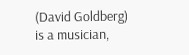(David Goldberg) is a musician,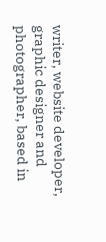writer, website developer, graphic designer and photographer, based in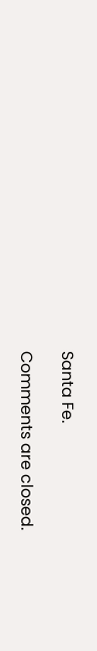Santa Fe.

Comments are closed.